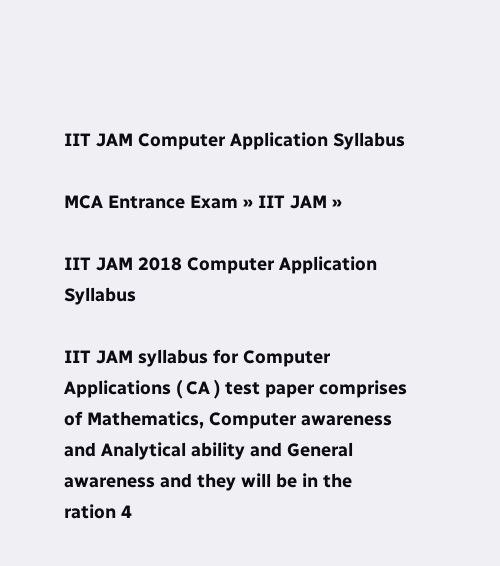IIT JAM Computer Application Syllabus

MCA Entrance Exam » IIT JAM »

IIT JAM 2018 Computer Application Syllabus

IIT JAM syllabus for Computer Applications ( CA ) test paper comprises of Mathematics, Computer awareness and Analytical ability and General awareness and they will be in the ration 4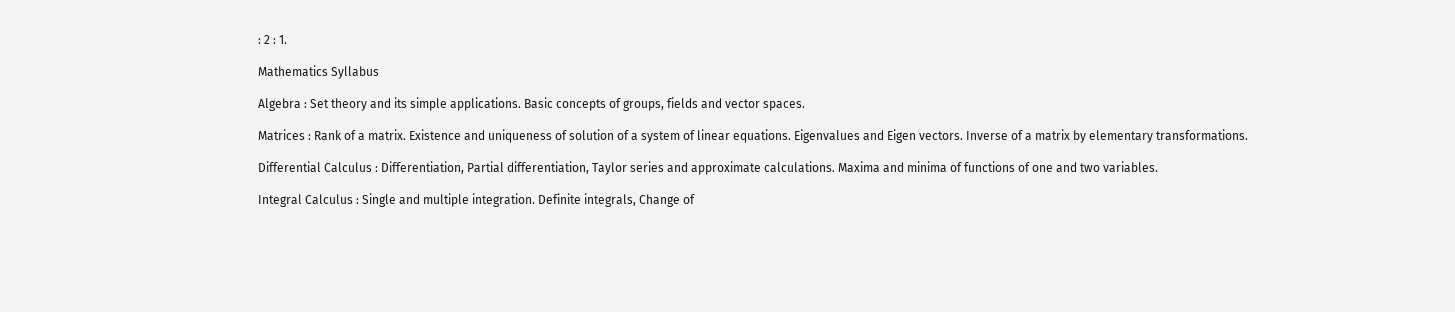: 2 : 1.

Mathematics Syllabus

Algebra : Set theory and its simple applications. Basic concepts of groups, fields and vector spaces.

Matrices : Rank of a matrix. Existence and uniqueness of solution of a system of linear equations. Eigenvalues and Eigen vectors. Inverse of a matrix by elementary transformations.

Differential Calculus : Differentiation, Partial differentiation, Taylor series and approximate calculations. Maxima and minima of functions of one and two variables.

Integral Calculus : Single and multiple integration. Definite integrals, Change of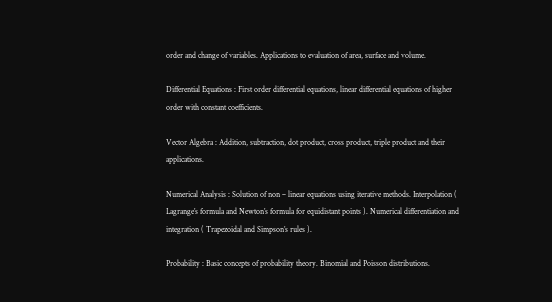order and change of variables. Applications to evaluation of area, surface and volume.

Differential Equations : First order differential equations, linear differential equations of higher order with constant coefficients.

Vector Algebra : Addition, subtraction, dot product, cross product, triple product and their applications.

Numerical Analysis : Solution of non – linear equations using iterative methods. Interpolation ( Lagrange’s formula and Newton’s formula for equidistant points ). Numerical differentiation and integration ( Trapezoidal and Simpson’s rules ).

Probability : Basic concepts of probability theory. Binomial and Poisson distributions.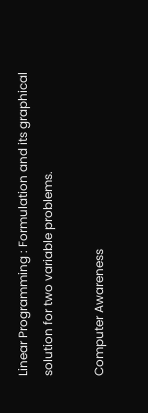Linear Programming : Formulation and its graphical solution for two variable problems.

Computer Awareness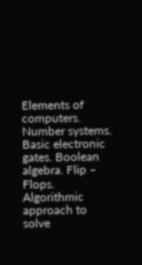Elements of computers. Number systems. Basic electronic gates. Boolean algebra. Flip – Flops. Algorithmic approach to solve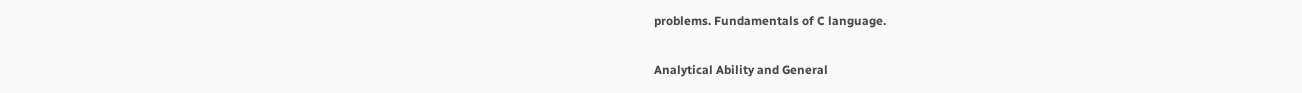problems. Fundamentals of C language.

Analytical Ability and General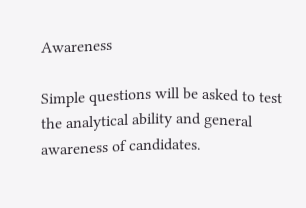Awareness

Simple questions will be asked to test the analytical ability and general awareness of candidates.